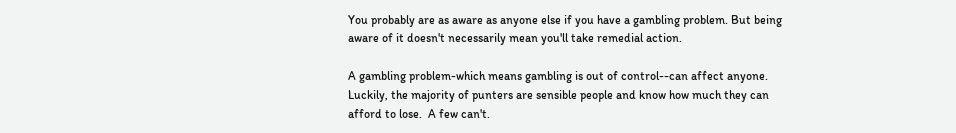You probably are as aware as anyone else if you have a gambling problem. But being aware of it doesn't necessarily mean you'll take remedial action.

A gambling problem-which means gambling is out of control--can affect anyone. Luckily, the majority of punters are sensible people and know how much they can afford to lose.  A few can't.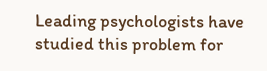Leading psychologists have studied this problem for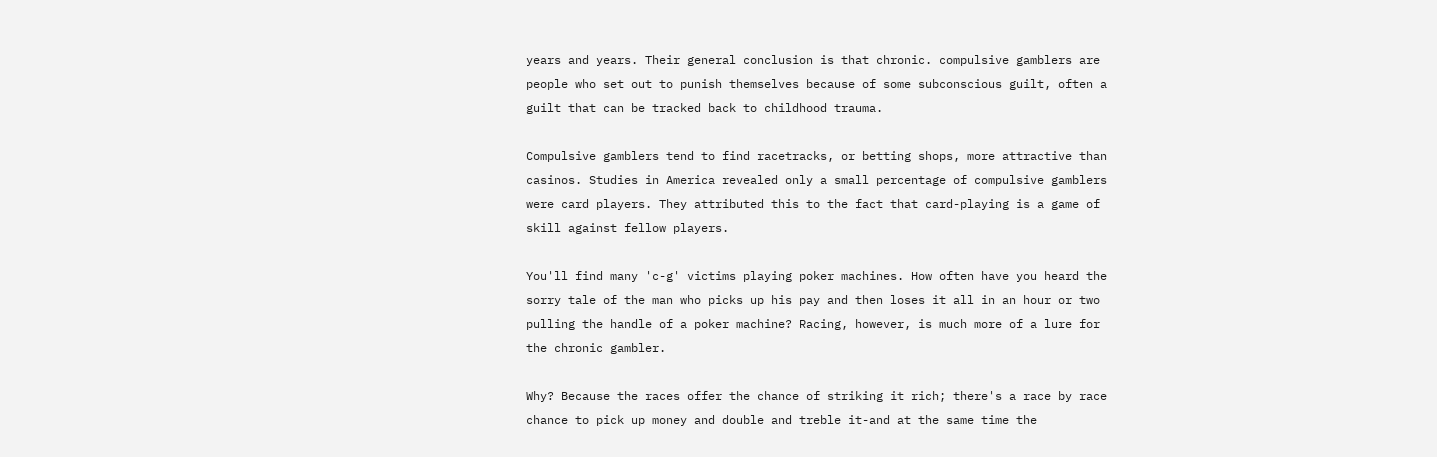years and years. Their general conclusion is that chronic. compulsive gamblers are people who set out to punish themselves because of some subconscious guilt, often a guilt that can be tracked back to childhood trauma.

Compulsive gamblers tend to find racetracks, or betting shops, more attractive than casinos. Studies in America revealed only a small percentage of compulsive gamblers were card players. They attributed this to the fact that card-playing is a game of skill against fellow players.

You'll find many 'c-g' victims playing poker machines. How often have you heard the sorry tale of the man who picks up his pay and then loses it all in an hour or two pulling the handle of a poker machine? Racing, however, is much more of a lure for the chronic gambler.

Why? Because the races offer the chance of striking it rich; there's a race by race chance to pick up money and double and treble it-and at the same time the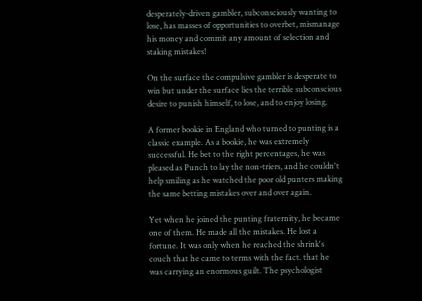desperately-driven gambler, subconsciously wanting to lose, has masses of opportunities to overbet, mismanage his money and commit any amount of selection and staking mistakes!

On the surface the compulsive gambler is desperate to win but under the surface lies the terrible subconscious desire to punish himself, to lose, and to enjoy losing.

A former bookie in England who turned to punting is a classic example. As a bookie, he was extremely successful. He bet to the right percentages, he was pleased as Punch to lay the non-triers, and he couldn't help smiling as he watched the poor old punters making the same betting mistakes over and over again.

Yet when he joined the punting fraternity, he became one of them. He made all the mistakes. He lost a fortune. It was only when he reached the shrink's couch that he came to terms with the fact. that he was carrying an enormous guilt. The psychologist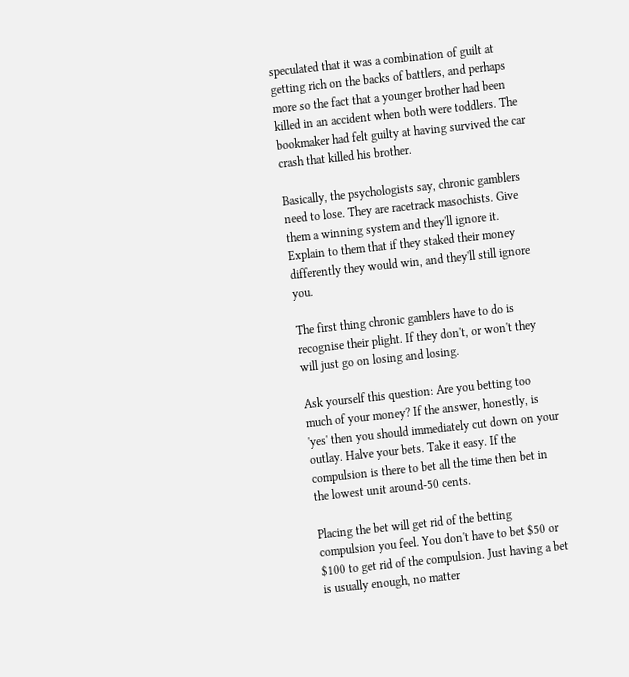speculated that it was a combination of guilt at getting rich on the backs of battlers, and perhaps more so the fact that a younger brother had been killed in an accident when both were toddlers. The bookmaker had felt guilty at having survived the car crash that killed his brother.

Basically, the psychologists say, chronic gamblers need to lose. They are racetrack masochists. Give them a winning system and they'll ignore it. Explain to them that if they staked their money differently they would win, and they'll still ignore you.

The first thing chronic gamblers have to do is recognise their plight. If they don't, or won't they will just go on losing and losing.

Ask yourself this question: Are you betting too much of your money? If the answer, honestly, is 'yes' then you should immediately cut down on your outlay. Halve your bets. Take it easy. If the compulsion is there to bet all the time then bet in the lowest unit around-50 cents.

Placing the bet will get rid of the betting compulsion you feel. You don't have to bet $50 or $100 to get rid of the compulsion. Just having a bet is usually enough, no matter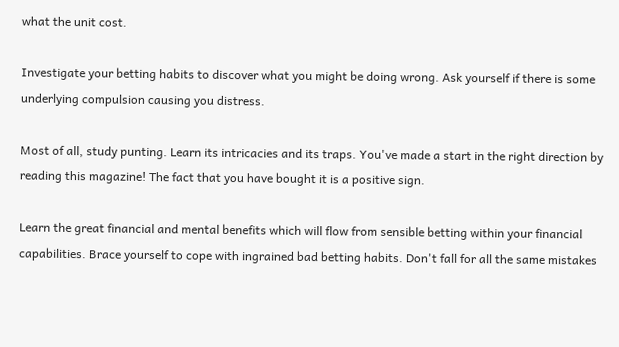what the unit cost.

Investigate your betting habits to discover what you might be doing wrong. Ask yourself if there is some underlying compulsion causing you distress.

Most of all, study punting. Learn its intricacies and its traps. You've made a start in the right direction by reading this magazine! The fact that you have bought it is a positive sign.

Learn the great financial and mental benefits which will flow from sensible betting within your financial capabilities. Brace yourself to cope with ingrained bad betting habits. Don't fall for all the same mistakes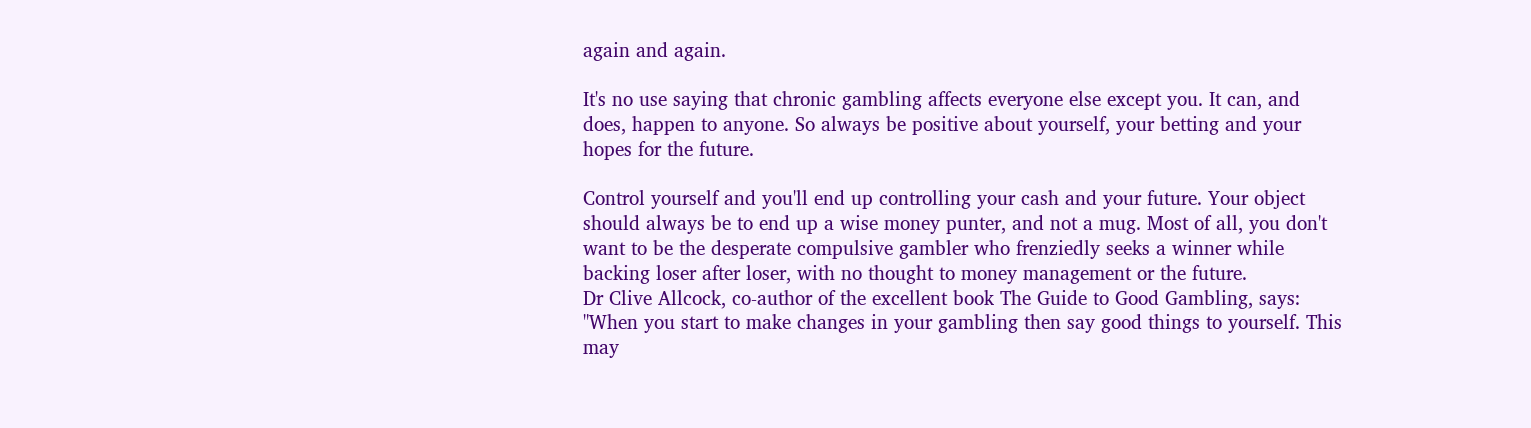again and again.

It's no use saying that chronic gambling affects everyone else except you. It can, and does, happen to anyone. So always be positive about yourself, your betting and your hopes for the future.

Control yourself and you'll end up controlling your cash and your future. Your object should always be to end up a wise money punter, and not a mug. Most of all, you don't want to be the desperate compulsive gambler who frenziedly seeks a winner while backing loser after loser, with no thought to money management or the future.
Dr Clive Allcock, co-author of the excellent book The Guide to Good Gambling, says: "When you start to make changes in your gambling then say good things to yourself. This may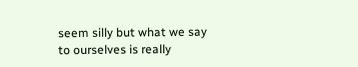seem silly but what we say to ourselves is really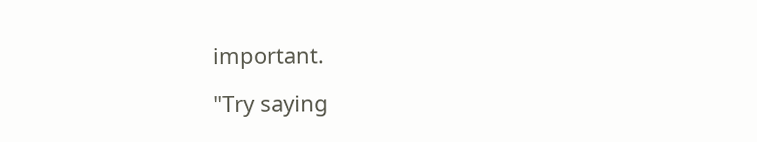important.

"Try saying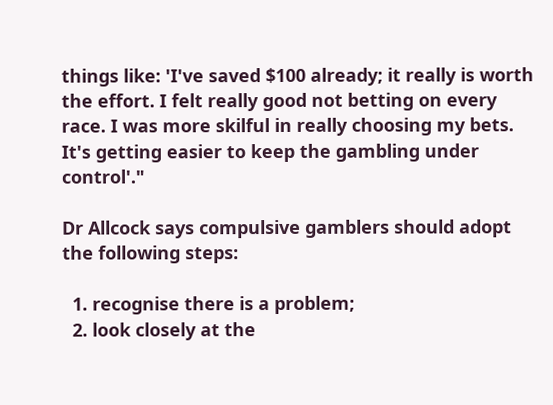things like: 'I've saved $100 already; it really is worth the effort. I felt really good not betting on every race. I was more skilful in really choosing my bets. It's getting easier to keep the gambling under control'."

Dr Allcock says compulsive gamblers should adopt the following steps:

  1. recognise there is a problem;
  2. look closely at the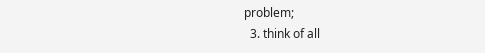problem;
  3. think of all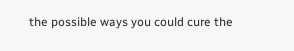the possible ways you could cure the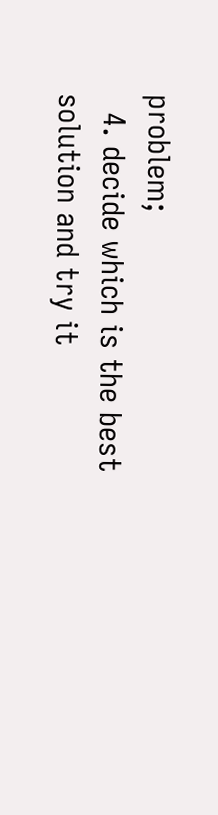problem;
  4. decide which is the best solution and try it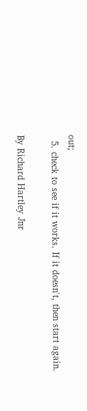out;
  5. check to see if it works. If it doesn't, then start again.

By Richard Hartley Jnr